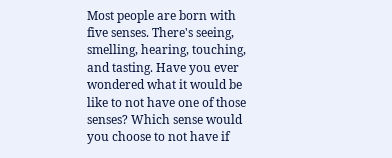Most people are born with five senses. There's seeing, smelling, hearing, touching, and tasting. Have you ever wondered what it would be like to not have one of those senses? Which sense would you choose to not have if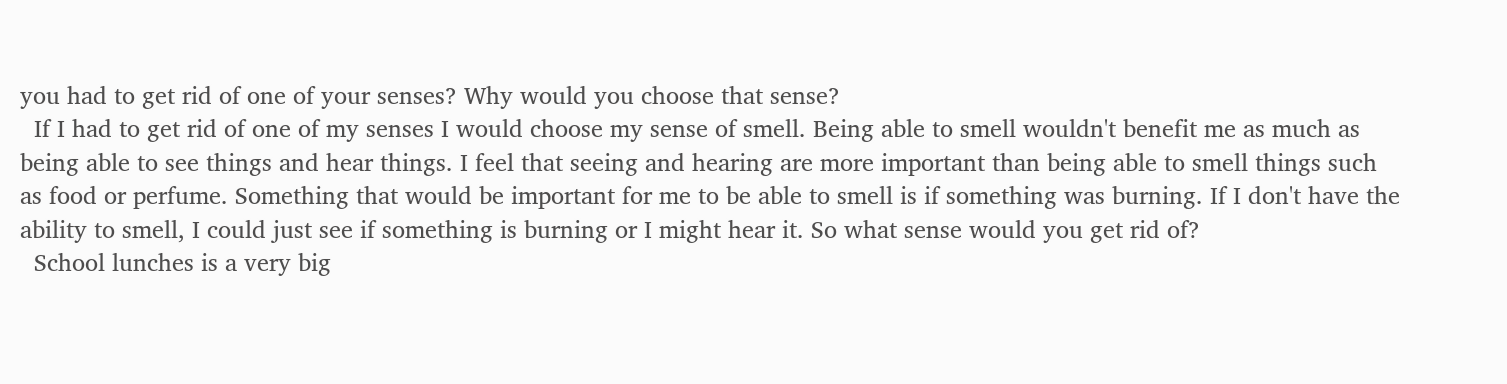you had to get rid of one of your senses? Why would you choose that sense?
  If I had to get rid of one of my senses I would choose my sense of smell. Being able to smell wouldn't benefit me as much as being able to see things and hear things. I feel that seeing and hearing are more important than being able to smell things such as food or perfume. Something that would be important for me to be able to smell is if something was burning. If I don't have the ability to smell, I could just see if something is burning or I might hear it. So what sense would you get rid of?
  School lunches is a very big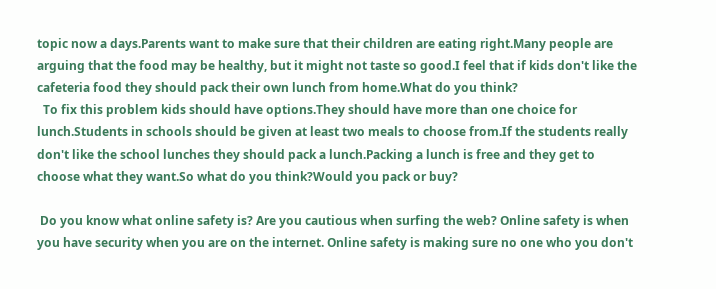topic now a days.Parents want to make sure that their children are eating right.Many people are arguing that the food may be healthy, but it might not taste so good.I feel that if kids don't like the cafeteria food they should pack their own lunch from home.What do you think?
  To fix this problem kids should have options.They should have more than one choice for lunch.Students in schools should be given at least two meals to choose from.If the students really don't like the school lunches they should pack a lunch.Packing a lunch is free and they get to choose what they want.So what do you think?Would you pack or buy?

 Do you know what online safety is? Are you cautious when surfing the web? Online safety is when you have security when you are on the internet. Online safety is making sure no one who you don't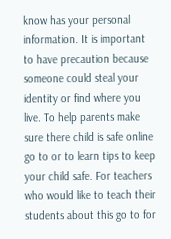know has your personal information. It is important to have precaution because someone could steal your identity or find where you live. To help parents make sure there child is safe online go to or to learn tips to keep your child safe. For teachers who would like to teach their students about this go to for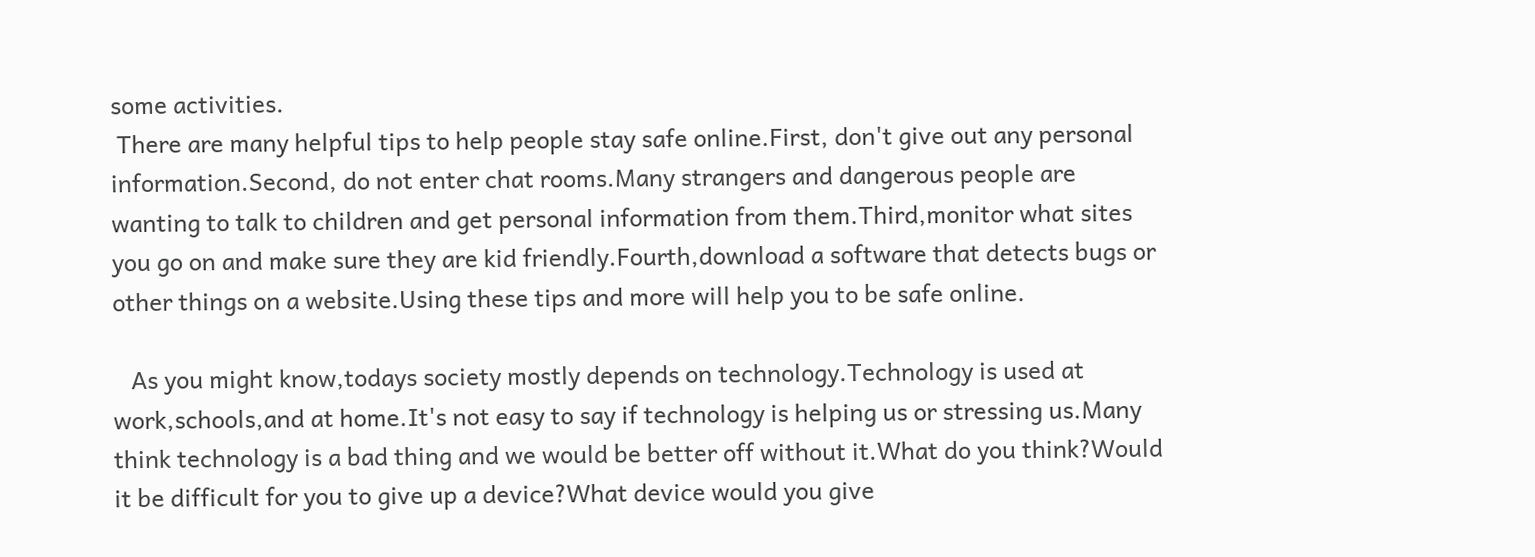some activities.
 There are many helpful tips to help people stay safe online.First, don't give out any personal information.Second, do not enter chat rooms.Many strangers and dangerous people are wanting to talk to children and get personal information from them.Third,monitor what sites you go on and make sure they are kid friendly.Fourth,download a software that detects bugs or other things on a website.Using these tips and more will help you to be safe online.

   As you might know,todays society mostly depends on technology.Technology is used at work,schools,and at home.It's not easy to say if technology is helping us or stressing us.Many think technology is a bad thing and we would be better off without it.What do you think?Would it be difficult for you to give up a device?What device would you give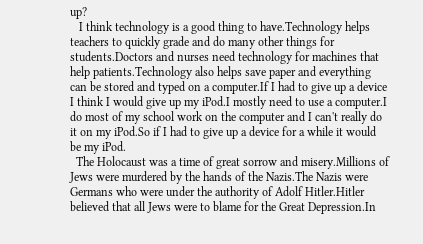up?
   I think technology is a good thing to have.Technology helps teachers to quickly grade and do many other things for students.Doctors and nurses need technology for machines that help patients.Technology also helps save paper and everything can be stored and typed on a computer.If I had to give up a device I think I would give up my iPod.I mostly need to use a computer.I do most of my school work on the computer and I can't really do it on my iPod.So if I had to give up a device for a while it would be my iPod.
  The Holocaust was a time of great sorrow and misery.Millions of Jews were murdered by the hands of the Nazis.The Nazis were Germans who were under the authority of Adolf Hitler.Hitler believed that all Jews were to blame for the Great Depression.In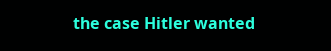the case Hitler wanted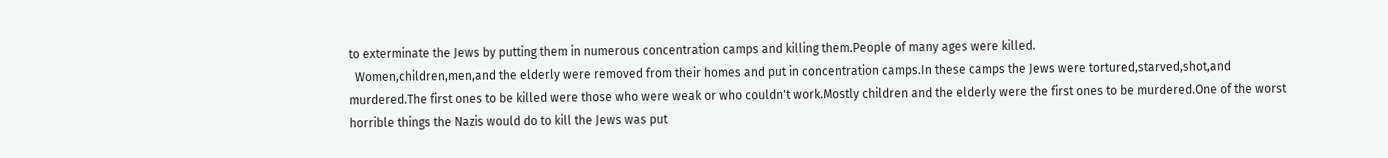to exterminate the Jews by putting them in numerous concentration camps and killing them.People of many ages were killed.
  Women,children,men,and the elderly were removed from their homes and put in concentration camps.In these camps the Jews were tortured,starved,shot,and murdered.The first ones to be killed were those who were weak or who couldn't work.Mostly children and the elderly were the first ones to be murdered.One of the worst horrible things the Nazis would do to kill the Jews was put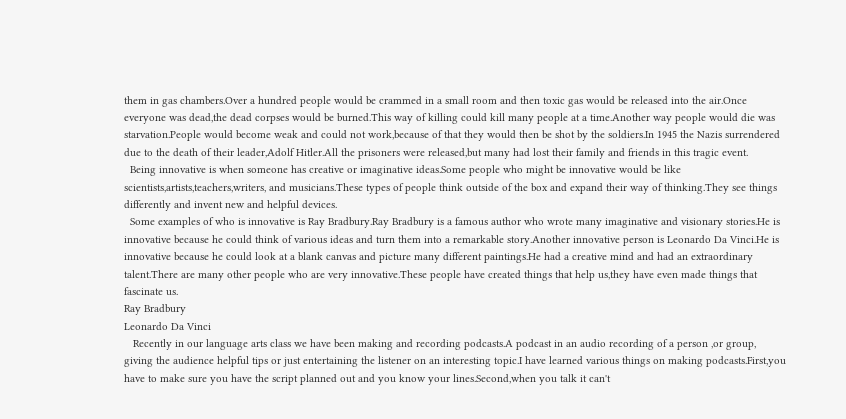them in gas chambers.Over a hundred people would be crammed in a small room and then toxic gas would be released into the air.Once everyone was dead,the dead corpses would be burned.This way of killing could kill many people at a time.Another way people would die was starvation.People would become weak and could not work,because of that they would then be shot by the soldiers.In 1945 the Nazis surrendered due to the death of their leader,Adolf Hitler.All the prisoners were released,but many had lost their family and friends in this tragic event.
  Being innovative is when someone has creative or imaginative ideas.Some people who might be innovative would be like scientists,artists,teachers,writers, and musicians.These types of people think outside of the box and expand their way of thinking.They see things differently and invent new and helpful devices.
  Some examples of who is innovative is Ray Bradbury.Ray Bradbury is a famous author who wrote many imaginative and visionary stories.He is innovative because he could think of various ideas and turn them into a remarkable story.Another innovative person is Leonardo Da Vinci.He is innovative because he could look at a blank canvas and picture many different paintings.He had a creative mind and had an extraordinary talent.There are many other people who are very innovative.These people have created things that help us,they have even made things that fascinate us.
Ray Bradbury
Leonardo Da Vinci
   Recently in our language arts class we have been making and recording podcasts.A podcast in an audio recording of a person ,or group, giving the audience helpful tips or just entertaining the listener on an interesting topic.I have learned various things on making podcasts.First,you have to make sure you have the script planned out and you know your lines.Second,when you talk it can't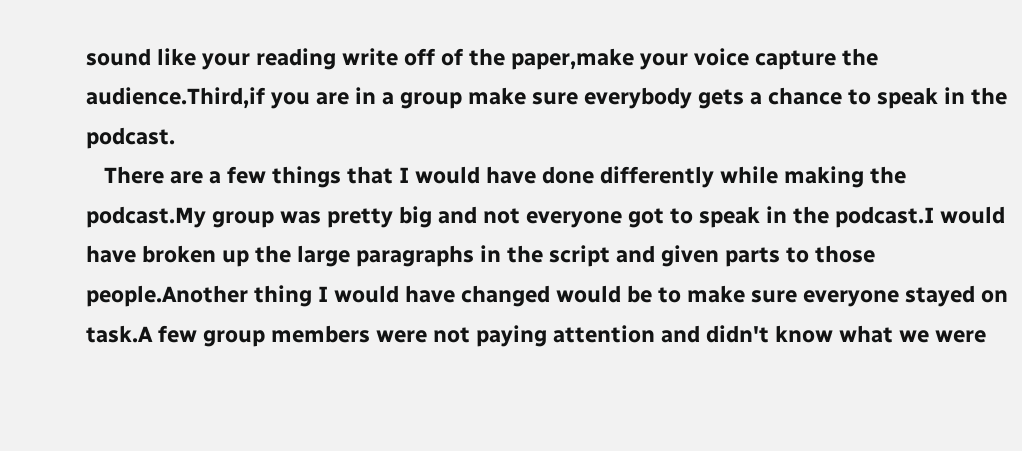sound like your reading write off of the paper,make your voice capture the audience.Third,if you are in a group make sure everybody gets a chance to speak in the podcast.
   There are a few things that I would have done differently while making the podcast.My group was pretty big and not everyone got to speak in the podcast.I would have broken up the large paragraphs in the script and given parts to those people.Another thing I would have changed would be to make sure everyone stayed on task.A few group members were not paying attention and didn't know what we were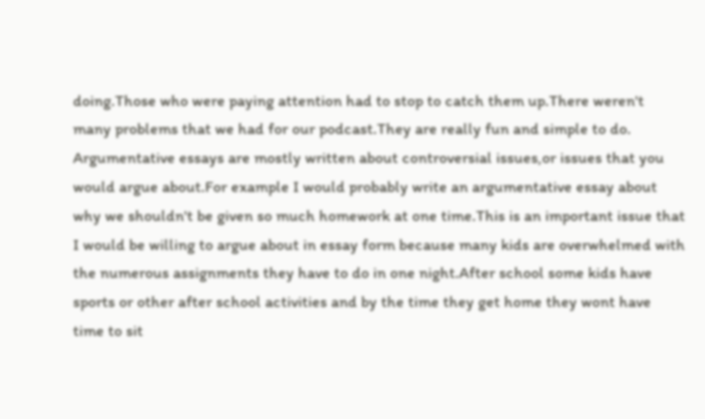doing.Those who were paying attention had to stop to catch them up.There weren't many problems that we had for our podcast.They are really fun and simple to do.
Argumentative essays are mostly written about controversial issues,or issues that you would argue about.For example I would probably write an argumentative essay about why we shouldn't be given so much homework at one time.This is an important issue that I would be willing to argue about in essay form because many kids are overwhelmed with the numerous assignments they have to do in one night.After school some kids have sports or other after school activities and by the time they get home they wont have time to sit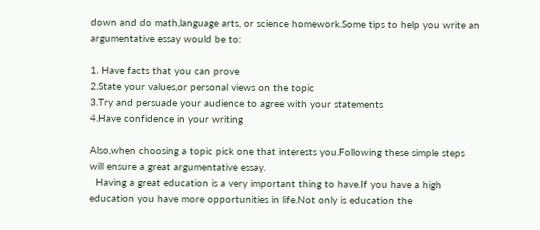down and do math,language arts, or science homework.Some tips to help you write an argumentative essay would be to:

1. Have facts that you can prove
2.State your values,or personal views on the topic
3.Try and persuade your audience to agree with your statements
4.Have confidence in your writing

Also,when choosing a topic pick one that interests you.Following these simple steps will ensure a great argumentative essay.
  Having a great education is a very important thing to have.If you have a high education you have more opportunities in life.Not only is education the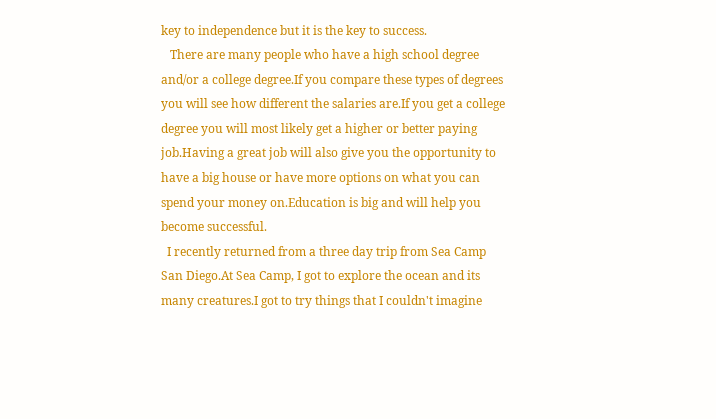key to independence but it is the key to success.
   There are many people who have a high school degree and/or a college degree.If you compare these types of degrees you will see how different the salaries are.If you get a college degree you will most likely get a higher or better paying job.Having a great job will also give you the opportunity to have a big house or have more options on what you can spend your money on.Education is big and will help you become successful.
  I recently returned from a three day trip from Sea Camp San Diego.At Sea Camp, I got to explore the ocean and its many creatures.I got to try things that I couldn't imagine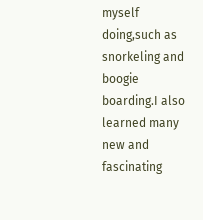myself doing,such as snorkeling and boogie boarding.I also learned many new and fascinating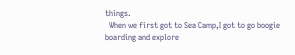things.
  When we first got to Sea Camp,I got to go boogie boarding and explore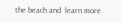the beach and  learn more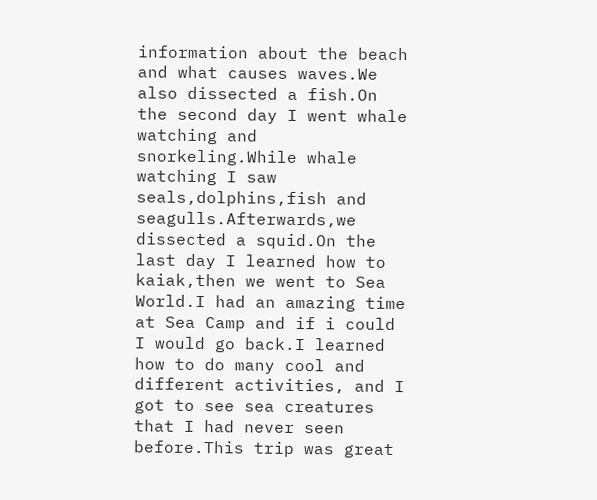information about the beach and what causes waves.We also dissected a fish.On the second day I went whale watching and snorkeling.While whale watching I saw seals,dolphins,fish and seagulls.Afterwards,we dissected a squid.On the last day I learned how to kaiak,then we went to Sea World.I had an amazing time at Sea Camp and if i could I would go back.I learned how to do many cool and different activities, and I got to see sea creatures that I had never seen before.This trip was great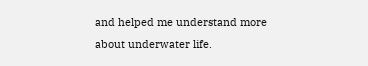and helped me understand more about underwater life.